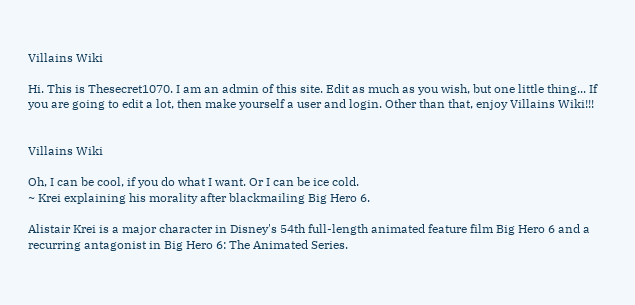Villains Wiki

Hi. This is Thesecret1070. I am an admin of this site. Edit as much as you wish, but one little thing... If you are going to edit a lot, then make yourself a user and login. Other than that, enjoy Villains Wiki!!!


Villains Wiki

Oh, I can be cool, if you do what I want. Or I can be ice cold.
~ Krei explaining his morality after blackmailing Big Hero 6.

Alistair Krei is a major character in Disney's 54th full-length animated feature film Big Hero 6 and a recurring antagonist in Big Hero 6: The Animated Series.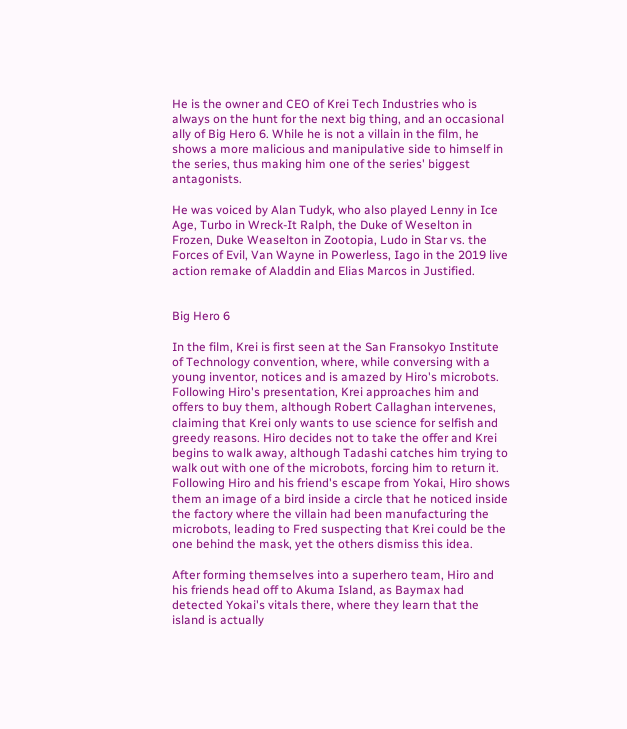He is the owner and CEO of Krei Tech Industries who is always on the hunt for the next big thing, and an occasional ally of Big Hero 6. While he is not a villain in the film, he shows a more malicious and manipulative side to himself in the series, thus making him one of the series' biggest antagonists.

He was voiced by Alan Tudyk, who also played Lenny in Ice Age, Turbo in Wreck-It Ralph, the Duke of Weselton in Frozen, Duke Weaselton in Zootopia, Ludo in Star vs. the Forces of Evil, Van Wayne in Powerless, Iago in the 2019 live action remake of Aladdin and Elias Marcos in Justified.


Big Hero 6

In the film, Krei is first seen at the San Fransokyo Institute of Technology convention, where, while conversing with a young inventor, notices and is amazed by Hiro's microbots. Following Hiro's presentation, Krei approaches him and offers to buy them, although Robert Callaghan intervenes, claiming that Krei only wants to use science for selfish and greedy reasons. Hiro decides not to take the offer and Krei begins to walk away, although Tadashi catches him trying to walk out with one of the microbots, forcing him to return it. Following Hiro and his friend's escape from Yokai, Hiro shows them an image of a bird inside a circle that he noticed inside the factory where the villain had been manufacturing the microbots, leading to Fred suspecting that Krei could be the one behind the mask, yet the others dismiss this idea.

After forming themselves into a superhero team, Hiro and his friends head off to Akuma Island, as Baymax had detected Yokai's vitals there, where they learn that the island is actually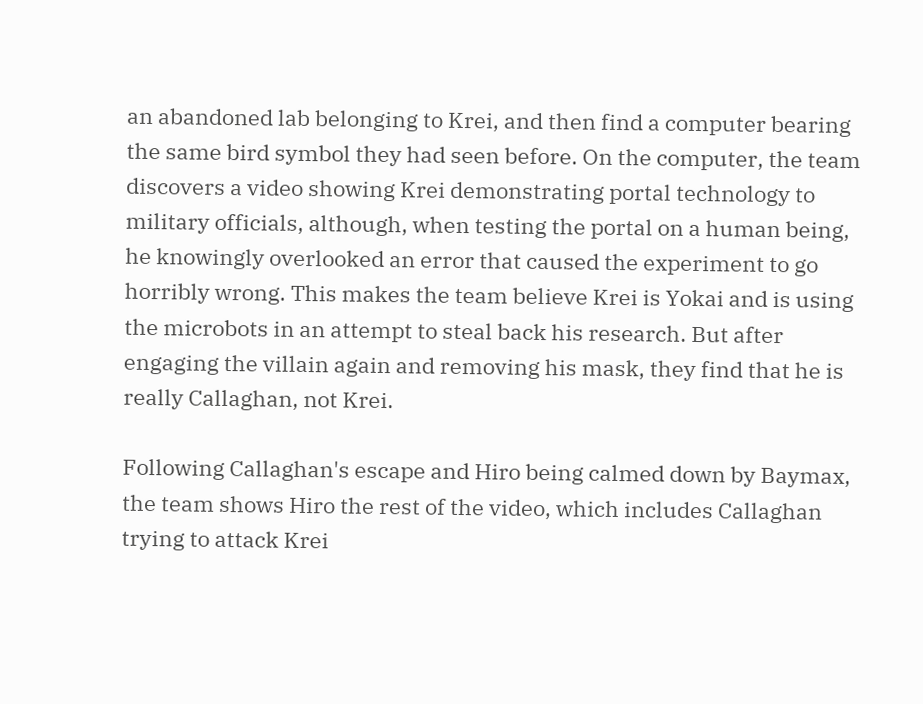an abandoned lab belonging to Krei, and then find a computer bearing the same bird symbol they had seen before. On the computer, the team discovers a video showing Krei demonstrating portal technology to military officials, although, when testing the portal on a human being, he knowingly overlooked an error that caused the experiment to go horribly wrong. This makes the team believe Krei is Yokai and is using the microbots in an attempt to steal back his research. But after engaging the villain again and removing his mask, they find that he is really Callaghan, not Krei.

Following Callaghan's escape and Hiro being calmed down by Baymax, the team shows Hiro the rest of the video, which includes Callaghan trying to attack Krei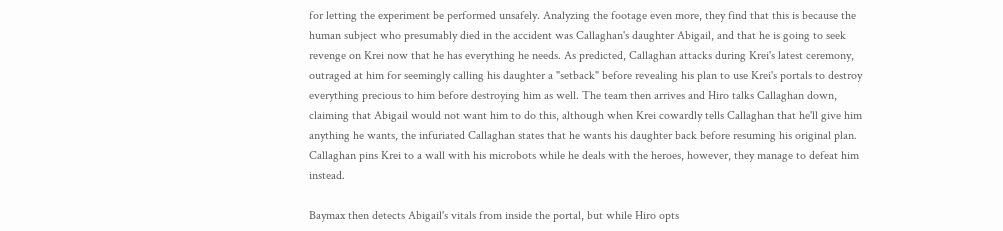for letting the experiment be performed unsafely. Analyzing the footage even more, they find that this is because the human subject who presumably died in the accident was Callaghan's daughter Abigail, and that he is going to seek revenge on Krei now that he has everything he needs. As predicted, Callaghan attacks during Krei's latest ceremony, outraged at him for seemingly calling his daughter a "setback" before revealing his plan to use Krei's portals to destroy everything precious to him before destroying him as well. The team then arrives and Hiro talks Callaghan down, claiming that Abigail would not want him to do this, although when Krei cowardly tells Callaghan that he'll give him anything he wants, the infuriated Callaghan states that he wants his daughter back before resuming his original plan. Callaghan pins Krei to a wall with his microbots while he deals with the heroes, however, they manage to defeat him instead.

Baymax then detects Abigail's vitals from inside the portal, but while Hiro opts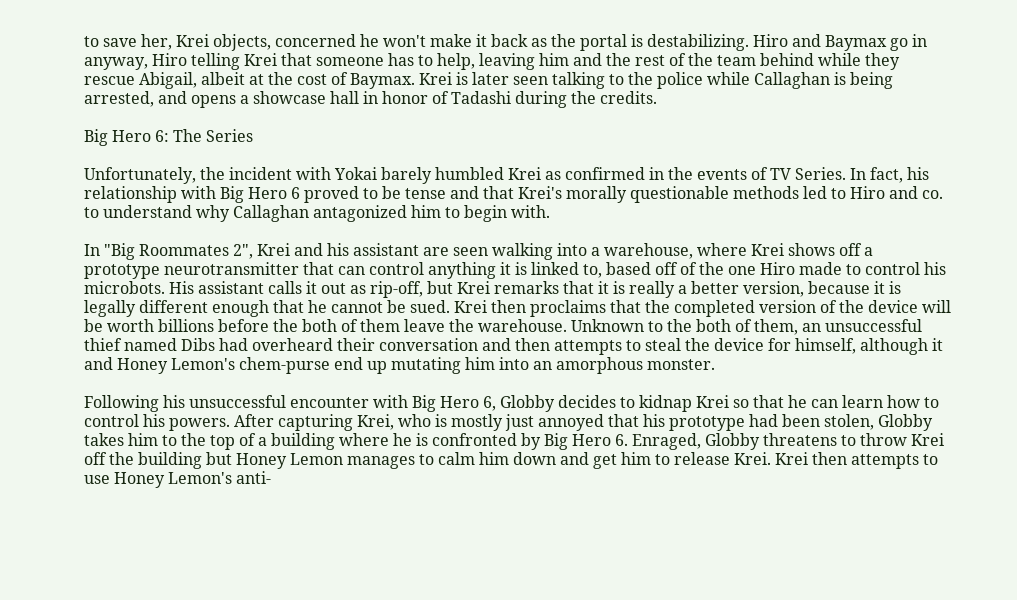to save her, Krei objects, concerned he won't make it back as the portal is destabilizing. Hiro and Baymax go in anyway, Hiro telling Krei that someone has to help, leaving him and the rest of the team behind while they rescue Abigail, albeit at the cost of Baymax. Krei is later seen talking to the police while Callaghan is being arrested, and opens a showcase hall in honor of Tadashi during the credits.

Big Hero 6: The Series

Unfortunately, the incident with Yokai barely humbled Krei as confirmed in the events of TV Series. In fact, his relationship with Big Hero 6 proved to be tense and that Krei's morally questionable methods led to Hiro and co. to understand why Callaghan antagonized him to begin with.

In "Big Roommates 2", Krei and his assistant are seen walking into a warehouse, where Krei shows off a prototype neurotransmitter that can control anything it is linked to, based off of the one Hiro made to control his microbots. His assistant calls it out as rip-off, but Krei remarks that it is really a better version, because it is legally different enough that he cannot be sued. Krei then proclaims that the completed version of the device will be worth billions before the both of them leave the warehouse. Unknown to the both of them, an unsuccessful thief named Dibs had overheard their conversation and then attempts to steal the device for himself, although it and Honey Lemon's chem-purse end up mutating him into an amorphous monster.

Following his unsuccessful encounter with Big Hero 6, Globby decides to kidnap Krei so that he can learn how to control his powers. After capturing Krei, who is mostly just annoyed that his prototype had been stolen, Globby takes him to the top of a building where he is confronted by Big Hero 6. Enraged, Globby threatens to throw Krei off the building but Honey Lemon manages to calm him down and get him to release Krei. Krei then attempts to use Honey Lemon's anti-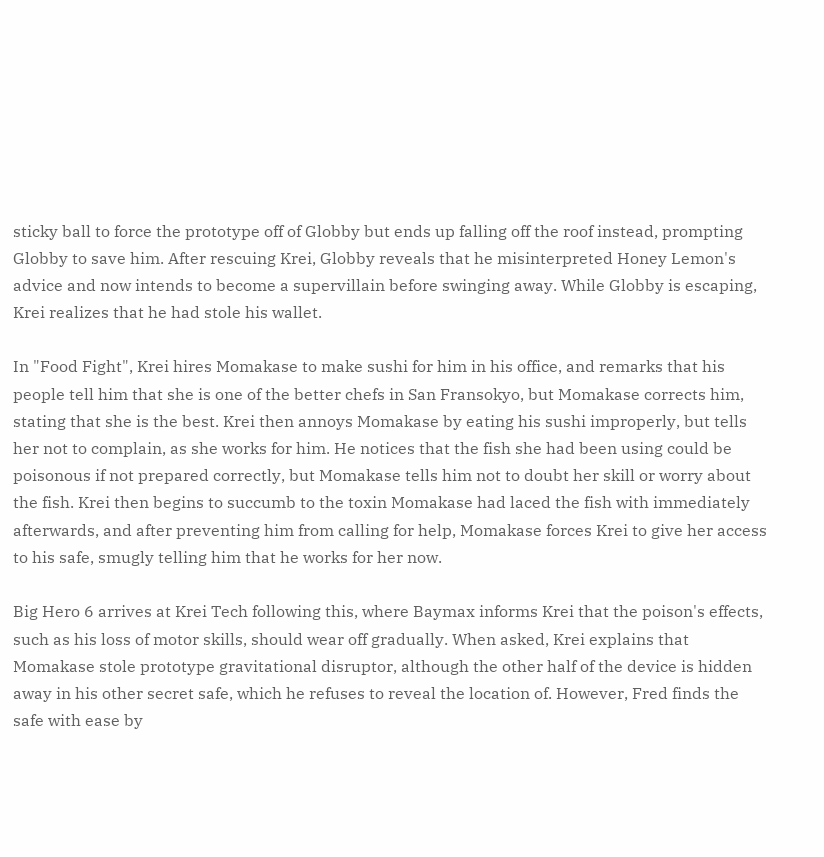sticky ball to force the prototype off of Globby but ends up falling off the roof instead, prompting Globby to save him. After rescuing Krei, Globby reveals that he misinterpreted Honey Lemon's advice and now intends to become a supervillain before swinging away. While Globby is escaping, Krei realizes that he had stole his wallet.

In "Food Fight", Krei hires Momakase to make sushi for him in his office, and remarks that his people tell him that she is one of the better chefs in San Fransokyo, but Momakase corrects him, stating that she is the best. Krei then annoys Momakase by eating his sushi improperly, but tells her not to complain, as she works for him. He notices that the fish she had been using could be poisonous if not prepared correctly, but Momakase tells him not to doubt her skill or worry about the fish. Krei then begins to succumb to the toxin Momakase had laced the fish with immediately afterwards, and after preventing him from calling for help, Momakase forces Krei to give her access to his safe, smugly telling him that he works for her now.

Big Hero 6 arrives at Krei Tech following this, where Baymax informs Krei that the poison's effects, such as his loss of motor skills, should wear off gradually. When asked, Krei explains that Momakase stole prototype gravitational disruptor, although the other half of the device is hidden away in his other secret safe, which he refuses to reveal the location of. However, Fred finds the safe with ease by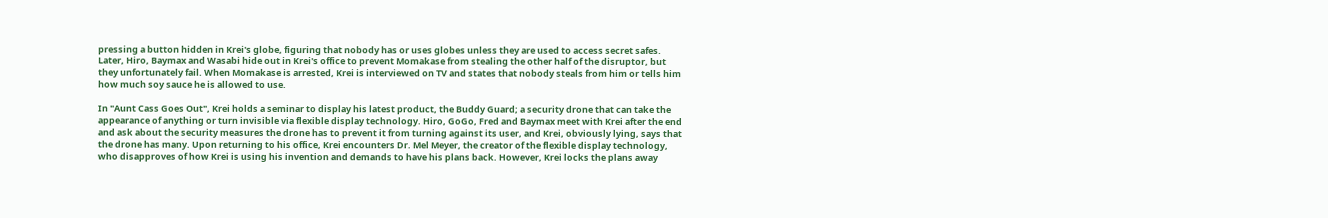pressing a button hidden in Krei's globe, figuring that nobody has or uses globes unless they are used to access secret safes. Later, Hiro, Baymax and Wasabi hide out in Krei's office to prevent Momakase from stealing the other half of the disruptor, but they unfortunately fail. When Momakase is arrested, Krei is interviewed on TV and states that nobody steals from him or tells him how much soy sauce he is allowed to use.

In "Aunt Cass Goes Out", Krei holds a seminar to display his latest product, the Buddy Guard; a security drone that can take the appearance of anything or turn invisible via flexible display technology. Hiro, GoGo, Fred and Baymax meet with Krei after the end and ask about the security measures the drone has to prevent it from turning against its user, and Krei, obviously lying, says that the drone has many. Upon returning to his office, Krei encounters Dr. Mel Meyer, the creator of the flexible display technology, who disapproves of how Krei is using his invention and demands to have his plans back. However, Krei locks the plans away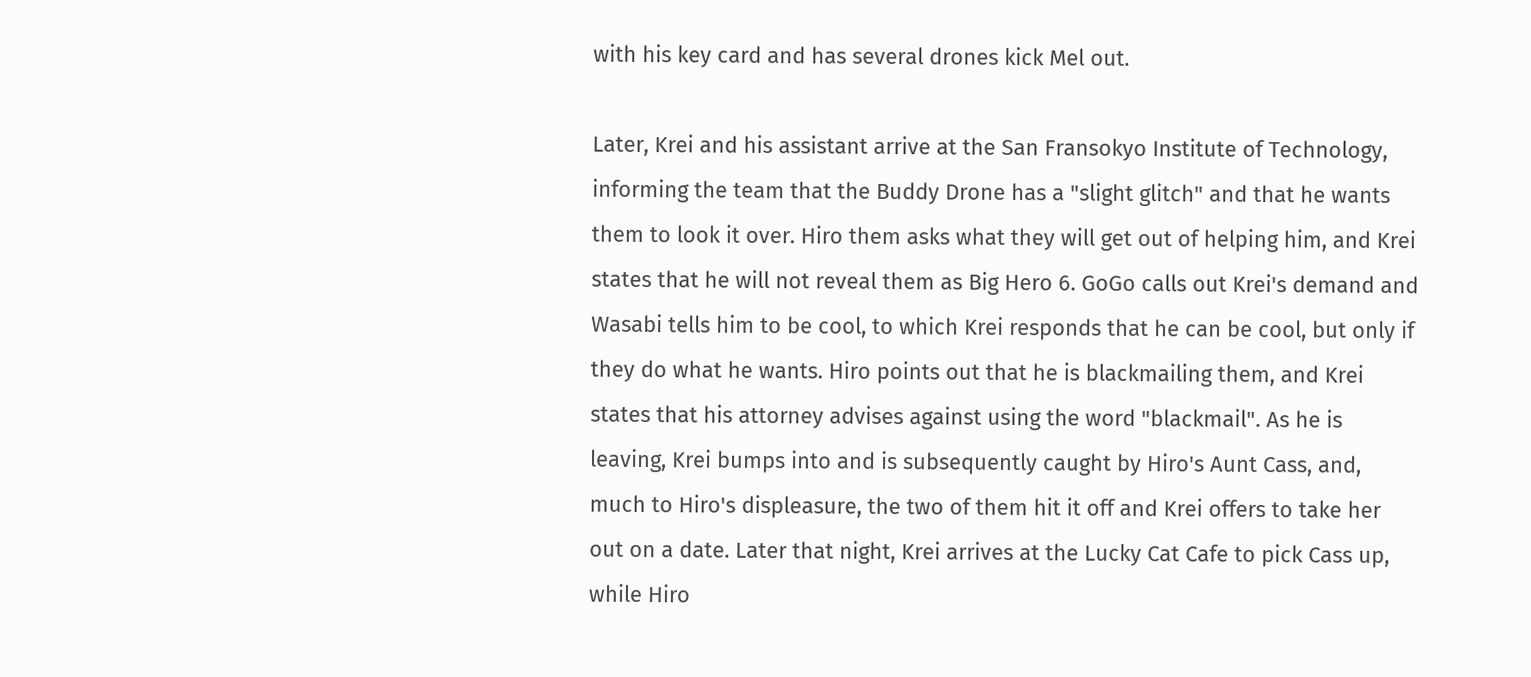with his key card and has several drones kick Mel out.

Later, Krei and his assistant arrive at the San Fransokyo Institute of Technology, informing the team that the Buddy Drone has a "slight glitch" and that he wants them to look it over. Hiro them asks what they will get out of helping him, and Krei states that he will not reveal them as Big Hero 6. GoGo calls out Krei's demand and Wasabi tells him to be cool, to which Krei responds that he can be cool, but only if they do what he wants. Hiro points out that he is blackmailing them, and Krei states that his attorney advises against using the word "blackmail". As he is leaving, Krei bumps into and is subsequently caught by Hiro's Aunt Cass, and, much to Hiro's displeasure, the two of them hit it off and Krei offers to take her out on a date. Later that night, Krei arrives at the Lucky Cat Cafe to pick Cass up, while Hiro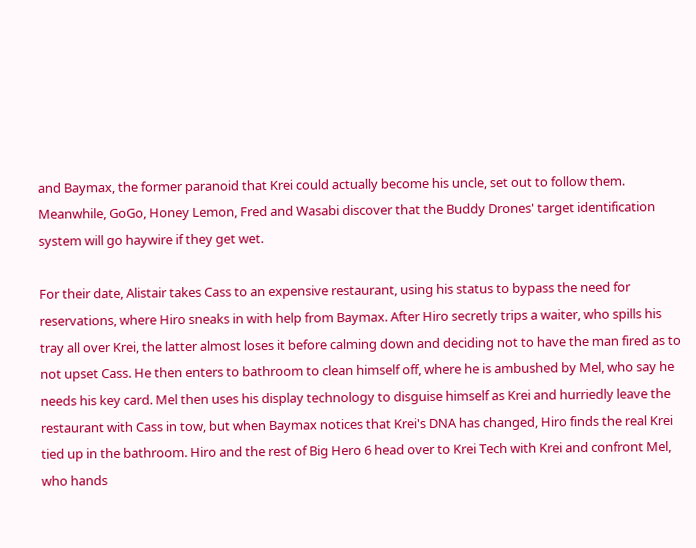and Baymax, the former paranoid that Krei could actually become his uncle, set out to follow them. Meanwhile, GoGo, Honey Lemon, Fred and Wasabi discover that the Buddy Drones' target identification system will go haywire if they get wet.

For their date, Alistair takes Cass to an expensive restaurant, using his status to bypass the need for reservations, where Hiro sneaks in with help from Baymax. After Hiro secretly trips a waiter, who spills his tray all over Krei, the latter almost loses it before calming down and deciding not to have the man fired as to not upset Cass. He then enters to bathroom to clean himself off, where he is ambushed by Mel, who say he needs his key card. Mel then uses his display technology to disguise himself as Krei and hurriedly leave the restaurant with Cass in tow, but when Baymax notices that Krei's DNA has changed, Hiro finds the real Krei tied up in the bathroom. Hiro and the rest of Big Hero 6 head over to Krei Tech with Krei and confront Mel, who hands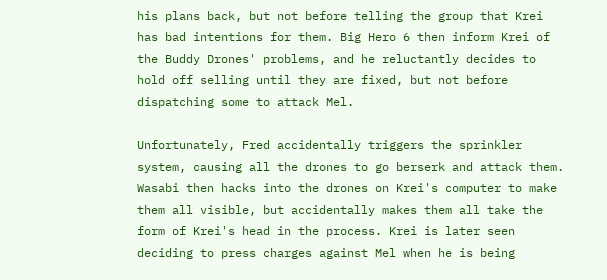his plans back, but not before telling the group that Krei has bad intentions for them. Big Hero 6 then inform Krei of the Buddy Drones' problems, and he reluctantly decides to hold off selling until they are fixed, but not before dispatching some to attack Mel.

Unfortunately, Fred accidentally triggers the sprinkler system, causing all the drones to go berserk and attack them. Wasabi then hacks into the drones on Krei's computer to make them all visible, but accidentally makes them all take the form of Krei's head in the process. Krei is later seen deciding to press charges against Mel when he is being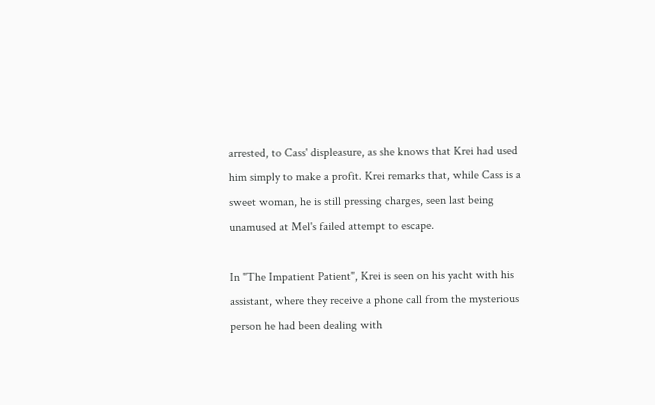arrested, to Cass' displeasure, as she knows that Krei had used him simply to make a profit. Krei remarks that, while Cass is a sweet woman, he is still pressing charges, seen last being unamused at Mel's failed attempt to escape.

In "The Impatient Patient", Krei is seen on his yacht with his assistant, where they receive a phone call from the mysterious person he had been dealing with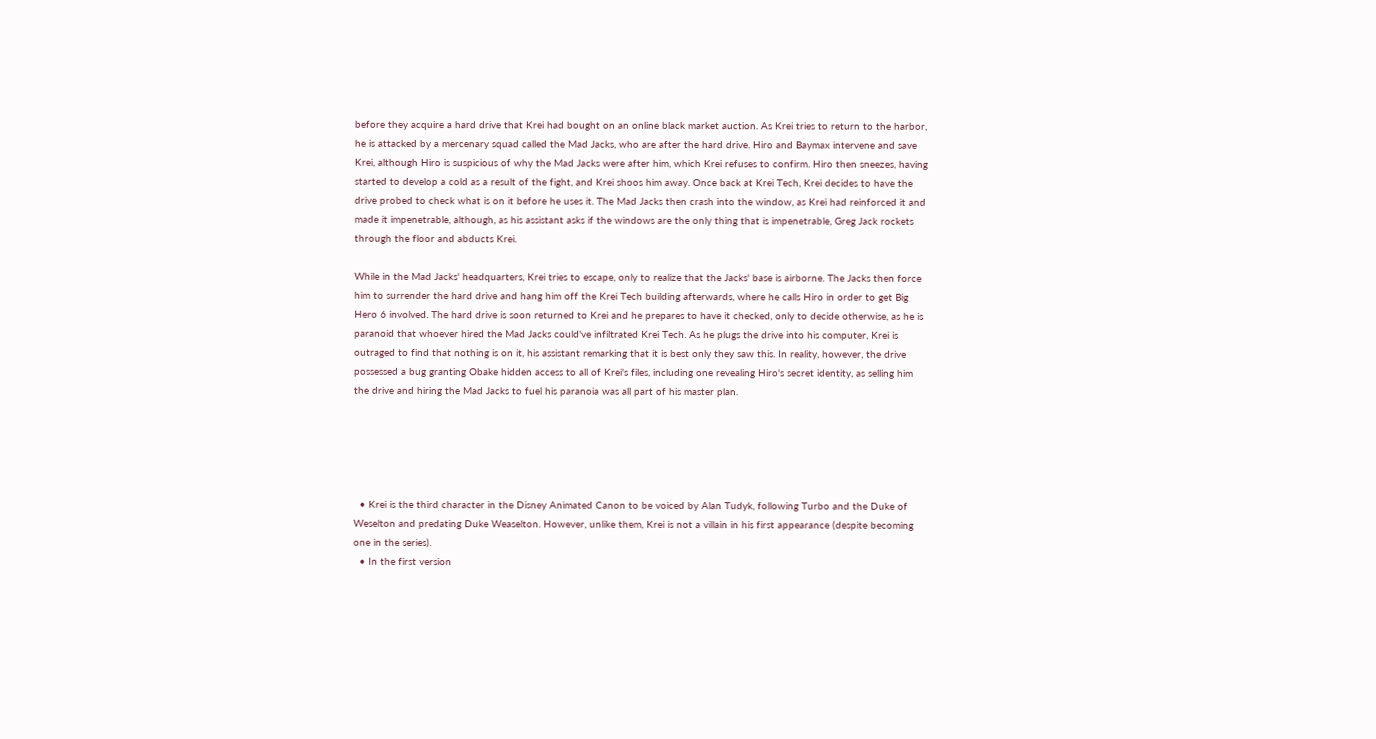before they acquire a hard drive that Krei had bought on an online black market auction. As Krei tries to return to the harbor, he is attacked by a mercenary squad called the Mad Jacks, who are after the hard drive. Hiro and Baymax intervene and save Krei, although Hiro is suspicious of why the Mad Jacks were after him, which Krei refuses to confirm. Hiro then sneezes, having started to develop a cold as a result of the fight, and Krei shoos him away. Once back at Krei Tech, Krei decides to have the drive probed to check what is on it before he uses it. The Mad Jacks then crash into the window, as Krei had reinforced it and made it impenetrable, although, as his assistant asks if the windows are the only thing that is impenetrable, Greg Jack rockets through the floor and abducts Krei.

While in the Mad Jacks' headquarters, Krei tries to escape, only to realize that the Jacks' base is airborne. The Jacks then force him to surrender the hard drive and hang him off the Krei Tech building afterwards, where he calls Hiro in order to get Big Hero 6 involved. The hard drive is soon returned to Krei and he prepares to have it checked, only to decide otherwise, as he is paranoid that whoever hired the Mad Jacks could've infiltrated Krei Tech. As he plugs the drive into his computer, Krei is outraged to find that nothing is on it, his assistant remarking that it is best only they saw this. In reality, however, the drive possessed a bug granting Obake hidden access to all of Krei's files, including one revealing Hiro's secret identity, as selling him the drive and hiring the Mad Jacks to fuel his paranoia was all part of his master plan.





  • Krei is the third character in the Disney Animated Canon to be voiced by Alan Tudyk, following Turbo and the Duke of Weselton and predating Duke Weaselton. However, unlike them, Krei is not a villain in his first appearance (despite becoming one in the series).
  • In the first version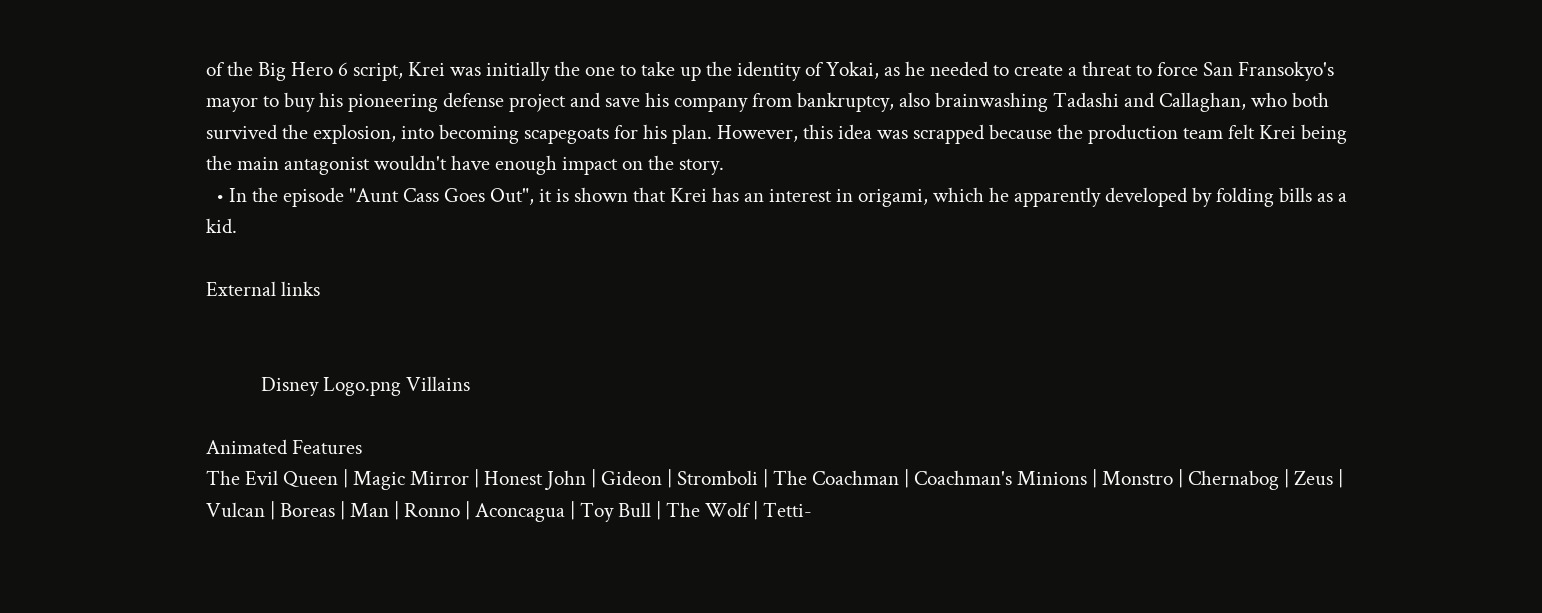of the Big Hero 6 script, Krei was initially the one to take up the identity of Yokai, as he needed to create a threat to force San Fransokyo's mayor to buy his pioneering defense project and save his company from bankruptcy, also brainwashing Tadashi and Callaghan, who both survived the explosion, into becoming scapegoats for his plan. However, this idea was scrapped because the production team felt Krei being the main antagonist wouldn't have enough impact on the story.
  • In the episode "Aunt Cass Goes Out", it is shown that Krei has an interest in origami, which he apparently developed by folding bills as a kid.

External links


           Disney Logo.png Villains

Animated Features
The Evil Queen | Magic Mirror | Honest John | Gideon | Stromboli | The Coachman | Coachman's Minions | Monstro | Chernabog | Zeus | Vulcan | Boreas | Man | Ronno | Aconcagua | Toy Bull | The Wolf | Tetti-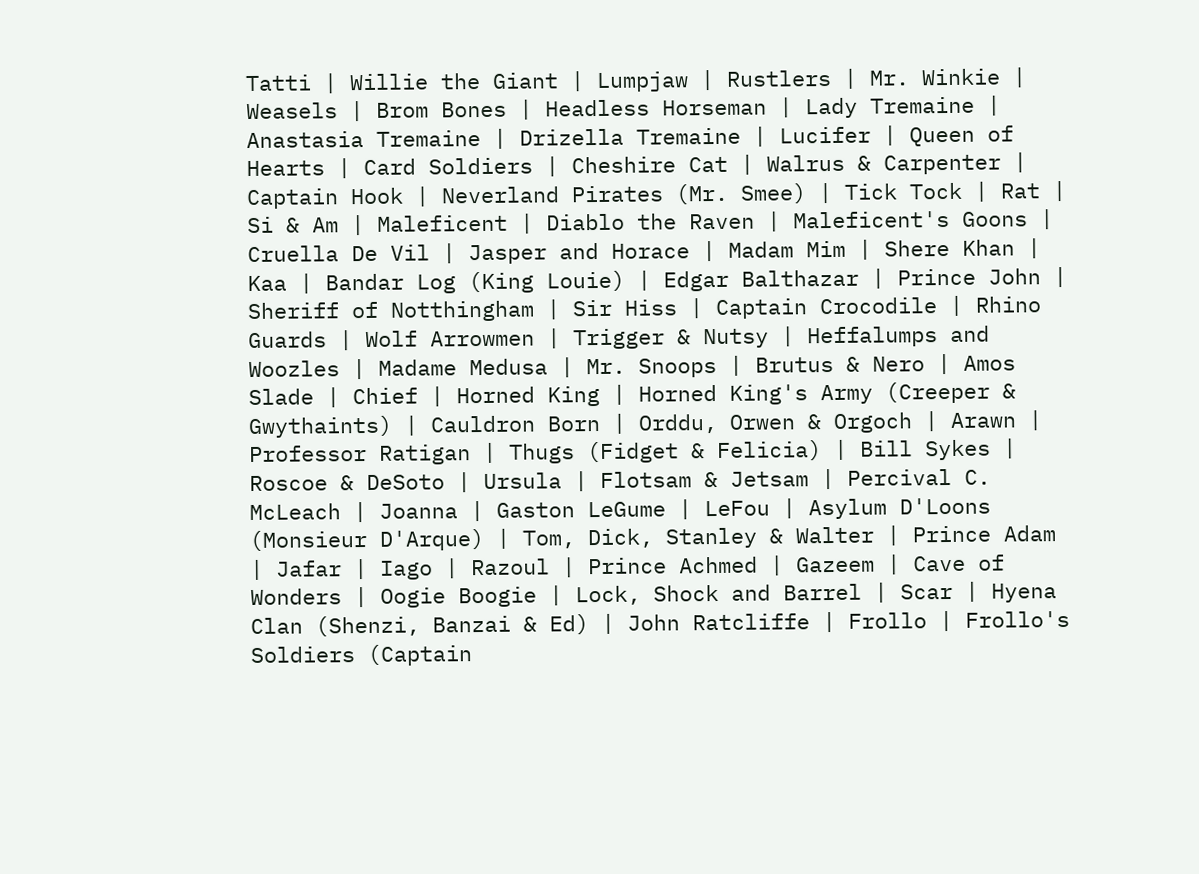Tatti | Willie the Giant | Lumpjaw | Rustlers | Mr. Winkie | Weasels | Brom Bones | Headless Horseman | Lady Tremaine | Anastasia Tremaine | Drizella Tremaine | Lucifer | Queen of Hearts | Card Soldiers | Cheshire Cat | Walrus & Carpenter | Captain Hook | Neverland Pirates (Mr. Smee) | Tick Tock | Rat | Si & Am | Maleficent | Diablo the Raven | Maleficent's Goons | Cruella De Vil | Jasper and Horace | Madam Mim | Shere Khan | Kaa | Bandar Log (King Louie) | Edgar Balthazar | Prince John | Sheriff of Notthingham | Sir Hiss | Captain Crocodile | Rhino Guards | Wolf Arrowmen | Trigger & Nutsy | Heffalumps and Woozles | Madame Medusa | Mr. Snoops | Brutus & Nero | Amos Slade | Chief | Horned King | Horned King's Army (Creeper & Gwythaints) | Cauldron Born | Orddu, Orwen & Orgoch | Arawn | Professor Ratigan | Thugs (Fidget & Felicia) | Bill Sykes | Roscoe & DeSoto | Ursula | Flotsam & Jetsam | Percival C. McLeach | Joanna | Gaston LeGume | LeFou | Asylum D'Loons (Monsieur D'Arque) | Tom, Dick, Stanley & Walter | Prince Adam | Jafar | Iago | Razoul | Prince Achmed | Gazeem | Cave of Wonders | Oogie Boogie | Lock, Shock and Barrel | Scar | Hyena Clan (Shenzi, Banzai & Ed) | John Ratcliffe | Frollo | Frollo's Soldiers (Captain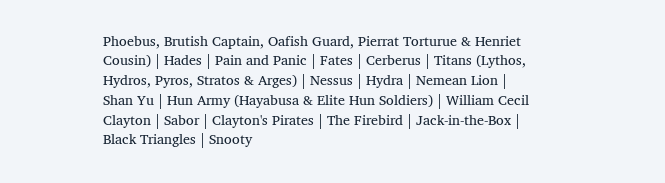Phoebus, Brutish Captain, Oafish Guard, Pierrat Torturue & Henriet Cousin) | Hades | Pain and Panic | Fates | Cerberus | Titans (Lythos, Hydros, Pyros, Stratos & Arges) | Nessus | Hydra | Nemean Lion | Shan Yu | Hun Army (Hayabusa & Elite Hun Soldiers) | William Cecil Clayton | Sabor | Clayton's Pirates | The Firebird | Jack-in-the-Box | Black Triangles | Snooty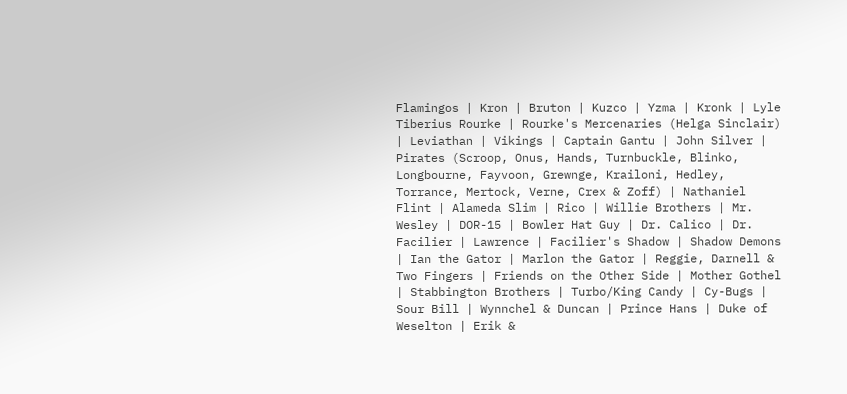Flamingos | Kron | Bruton | Kuzco | Yzma | Kronk | Lyle Tiberius Rourke | Rourke's Mercenaries (Helga Sinclair) | Leviathan | Vikings | Captain Gantu | John Silver | Pirates (Scroop, Onus, Hands, Turnbuckle, Blinko, Longbourne, Fayvoon, Grewnge, Krailoni, Hedley, Torrance, Mertock, Verne, Crex & Zoff) | Nathaniel Flint | Alameda Slim | Rico | Willie Brothers | Mr. Wesley | DOR-15 | Bowler Hat Guy | Dr. Calico | Dr. Facilier | Lawrence | Facilier's Shadow | Shadow Demons | Ian the Gator | Marlon the Gator | Reggie, Darnell & Two Fingers | Friends on the Other Side | Mother Gothel | Stabbington Brothers | Turbo/King Candy | Cy-Bugs | Sour Bill | Wynnchel & Duncan | Prince Hans | Duke of Weselton | Erik &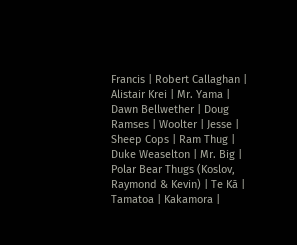Francis | Robert Callaghan | Alistair Krei | Mr. Yama | Dawn Bellwether | Doug Ramses | Woolter | Jesse | Sheep Cops | Ram Thug | Duke Weaselton | Mr. Big | Polar Bear Thugs (Koslov, Raymond & Kevin) | Te Kā | Tamatoa | Kakamora |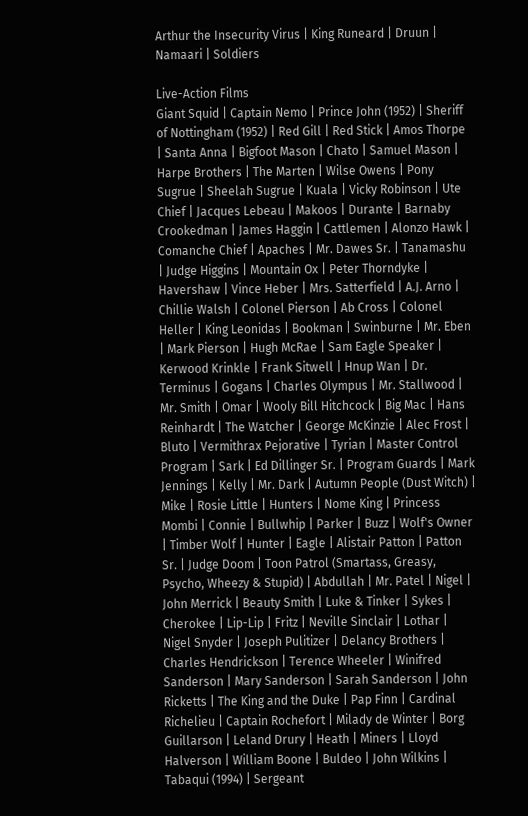Arthur the Insecurity Virus | King Runeard | Druun | Namaari | Soldiers

Live-Action Films
Giant Squid | Captain Nemo | Prince John (1952) | Sheriff of Nottingham (1952) | Red Gill | Red Stick | Amos Thorpe | Santa Anna | Bigfoot Mason | Chato | Samuel Mason | Harpe Brothers | The Marten | Wilse Owens | Pony Sugrue | Sheelah Sugrue | Kuala | Vicky Robinson | Ute Chief | Jacques Lebeau | Makoos | Durante | Barnaby Crookedman | James Haggin | Cattlemen | Alonzo Hawk | Comanche Chief | Apaches | Mr. Dawes Sr. | Tanamashu | Judge Higgins | Mountain Ox | Peter Thorndyke | Havershaw | Vince Heber | Mrs. Satterfield | A.J. Arno | Chillie Walsh | Colonel Pierson | Ab Cross | Colonel Heller | King Leonidas | Bookman | Swinburne | Mr. Eben | Mark Pierson | Hugh McRae | Sam Eagle Speaker | Kerwood Krinkle | Frank Sitwell | Hnup Wan | Dr. Terminus | Gogans | Charles Olympus | Mr. Stallwood | Mr. Smith | Omar | Wooly Bill Hitchcock | Big Mac | Hans Reinhardt | The Watcher | George McKinzie | Alec Frost | Bluto | Vermithrax Pejorative | Tyrian | Master Control Program | Sark | Ed Dillinger Sr. | Program Guards | Mark Jennings | Kelly | Mr. Dark | Autumn People (Dust Witch) | Mike | Rosie Little | Hunters | Nome King | Princess Mombi | Connie | Bullwhip | Parker | Buzz | Wolf's Owner | Timber Wolf | Hunter | Eagle | Alistair Patton | Patton Sr. | Judge Doom | Toon Patrol (Smartass, Greasy, Psycho, Wheezy & Stupid) | Abdullah | Mr. Patel | Nigel | John Merrick | Beauty Smith | Luke & Tinker | Sykes | Cherokee | Lip-Lip | Fritz | Neville Sinclair | Lothar | Nigel Snyder | Joseph Pulitizer | Delancy Brothers | Charles Hendrickson | Terence Wheeler | Winifred Sanderson | Mary Sanderson | Sarah Sanderson | John Ricketts | The King and the Duke | Pap Finn | Cardinal Richelieu | Captain Rochefort | Milady de Winter | Borg Guillarson | Leland Drury | Heath | Miners | Lloyd Halverson | William Boone | Buldeo | John Wilkins | Tabaqui (1994) | Sergeant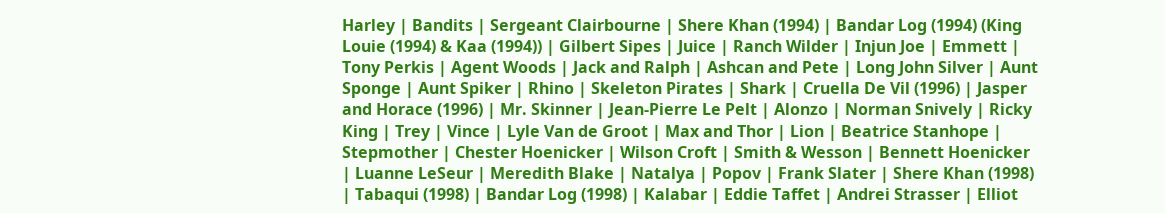Harley | Bandits | Sergeant Clairbourne | Shere Khan (1994) | Bandar Log (1994) (King Louie (1994) & Kaa (1994)) | Gilbert Sipes | Juice | Ranch Wilder | Injun Joe | Emmett | Tony Perkis | Agent Woods | Jack and Ralph | Ashcan and Pete | Long John Silver | Aunt Sponge | Aunt Spiker | Rhino | Skeleton Pirates | Shark | Cruella De Vil (1996) | Jasper and Horace (1996) | Mr. Skinner | Jean-Pierre Le Pelt | Alonzo | Norman Snively | Ricky King | Trey | Vince | Lyle Van de Groot | Max and Thor | Lion | Beatrice Stanhope | Stepmother | Chester Hoenicker | Wilson Croft | Smith & Wesson | Bennett Hoenicker | Luanne LeSeur | Meredith Blake | Natalya | Popov | Frank Slater | Shere Khan (1998) | Tabaqui (1998) | Bandar Log (1998) | Kalabar | Eddie Taffet | Andrei Strasser | Elliot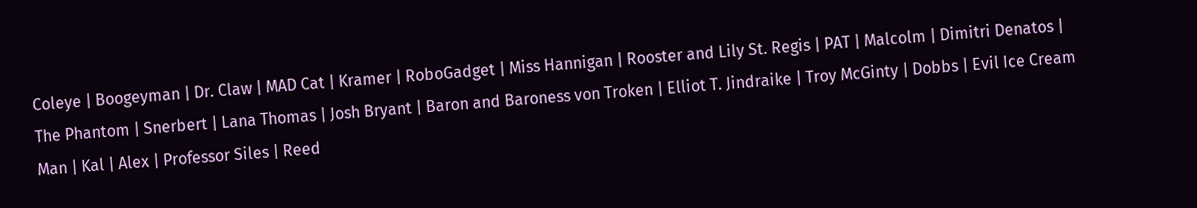Coleye | Boogeyman | Dr. Claw | MAD Cat | Kramer | RoboGadget | Miss Hannigan | Rooster and Lily St. Regis | PAT | Malcolm | Dimitri Denatos | The Phantom | Snerbert | Lana Thomas | Josh Bryant | Baron and Baroness von Troken | Elliot T. Jindraike | Troy McGinty | Dobbs | Evil Ice Cream Man | Kal | Alex | Professor Siles | Reed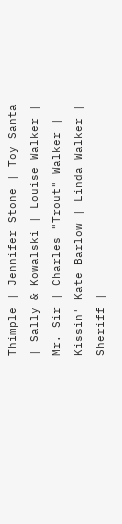Thimple | Jennifer Stone | Toy Santa | Sally & Kowalski | Louise Walker | Mr. Sir | Charles "Trout" Walker | Kissin' Kate Barlow | Linda Walker | Sheriff |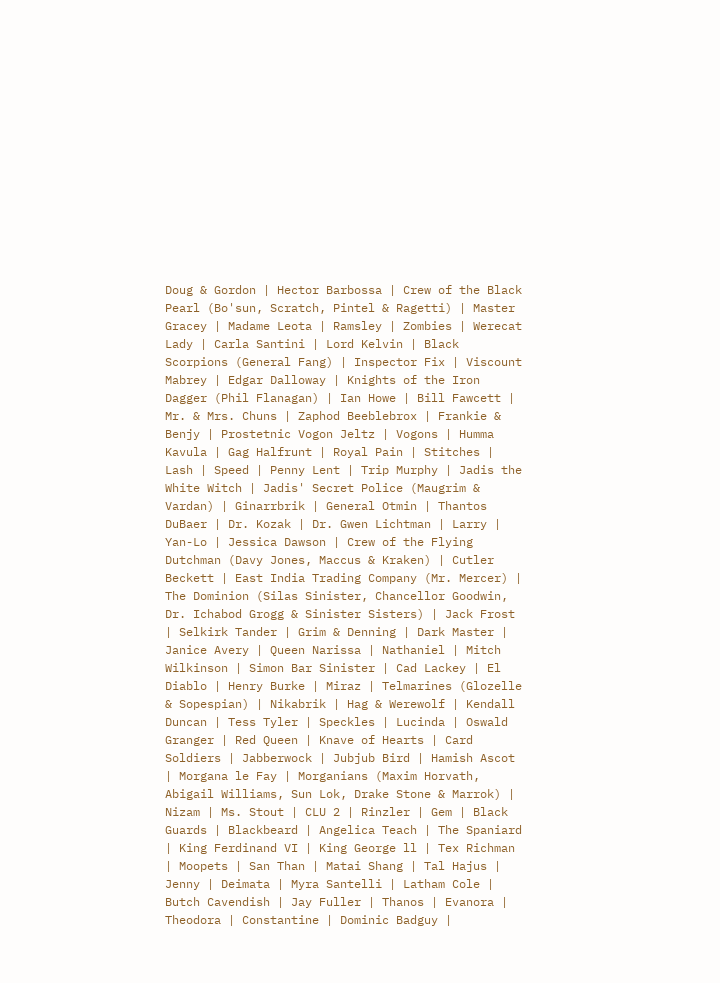Doug & Gordon | Hector Barbossa | Crew of the Black Pearl (Bo'sun, Scratch, Pintel & Ragetti) | Master Gracey | Madame Leota | Ramsley | Zombies | Werecat Lady | Carla Santini | Lord Kelvin | Black Scorpions (General Fang) | Inspector Fix | Viscount Mabrey | Edgar Dalloway | Knights of the Iron Dagger (Phil Flanagan) | Ian Howe | Bill Fawcett | Mr. & Mrs. Chuns | Zaphod Beeblebrox | Frankie & Benjy | Prostetnic Vogon Jeltz | Vogons | Humma Kavula | Gag Halfrunt | Royal Pain | Stitches | Lash | Speed | Penny Lent | Trip Murphy | Jadis the White Witch | Jadis' Secret Police (Maugrim & Vardan) | Ginarrbrik | General Otmin | Thantos DuBaer | Dr. Kozak | Dr. Gwen Lichtman | Larry | Yan-Lo | Jessica Dawson | Crew of the Flying Dutchman (Davy Jones, Maccus & Kraken) | Cutler Beckett | East India Trading Company (Mr. Mercer) | The Dominion (Silas Sinister, Chancellor Goodwin, Dr. Ichabod Grogg & Sinister Sisters) | Jack Frost | Selkirk Tander | Grim & Denning | Dark Master | Janice Avery | Queen Narissa | Nathaniel | Mitch Wilkinson | Simon Bar Sinister | Cad Lackey | El Diablo | Henry Burke | Miraz | Telmarines (Glozelle & Sopespian) | Nikabrik | Hag & Werewolf | Kendall Duncan | Tess Tyler | Speckles | Lucinda | Oswald Granger | Red Queen | Knave of Hearts | Card Soldiers | Jabberwock | Jubjub Bird | Hamish Ascot | Morgana le Fay | Morganians (Maxim Horvath, Abigail Williams, Sun Lok, Drake Stone & Marrok) | Nizam | Ms. Stout | CLU 2 | Rinzler | Gem | Black Guards | Blackbeard | Angelica Teach | The Spaniard | King Ferdinand VI | King George ll | Tex Richman | Moopets | San Than | Matai Shang | Tal Hajus | Jenny | Deimata | Myra Santelli | Latham Cole | Butch Cavendish | Jay Fuller | Thanos | Evanora | Theodora | Constantine | Dominic Badguy |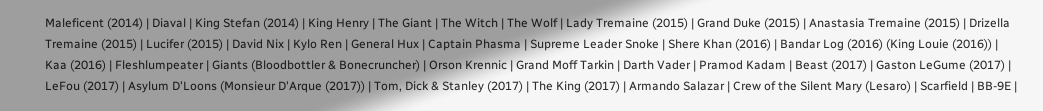Maleficent (2014) | Diaval | King Stefan (2014) | King Henry | The Giant | The Witch | The Wolf | Lady Tremaine (2015) | Grand Duke (2015) | Anastasia Tremaine (2015) | Drizella Tremaine (2015) | Lucifer (2015) | David Nix | Kylo Ren | General Hux | Captain Phasma | Supreme Leader Snoke | Shere Khan (2016) | Bandar Log (2016) (King Louie (2016)) | Kaa (2016) | Fleshlumpeater | Giants (Bloodbottler & Bonecruncher) | Orson Krennic | Grand Moff Tarkin | Darth Vader | Pramod Kadam | Beast (2017) | Gaston LeGume (2017) | LeFou (2017) | Asylum D'Loons (Monsieur D'Arque (2017)) | Tom, Dick & Stanley (2017) | The King (2017) | Armando Salazar | Crew of the Silent Mary (Lesaro) | Scarfield | BB-9E |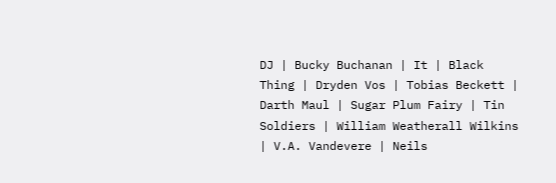DJ | Bucky Buchanan | It | Black Thing | Dryden Vos | Tobias Beckett | Darth Maul | Sugar Plum Fairy | Tin Soldiers | William Weatherall Wilkins | V.A. Vandevere | Neils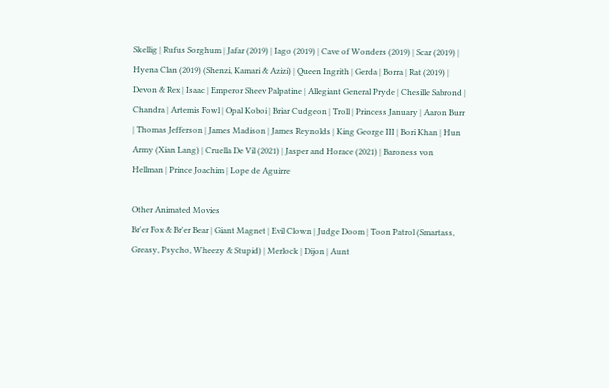Skellig | Rufus Sorghum | Jafar (2019) | Iago (2019) | Cave of Wonders (2019) | Scar (2019) | Hyena Clan (2019) (Shenzi, Kamari & Azizi) | Queen Ingrith | Gerda | Borra | Rat (2019) | Devon & Rex | Isaac | Emperor Sheev Palpatine | Allegiant General Pryde | Chesille Sabrond | Chandra | Artemis Fowl | Opal Koboi | Briar Cudgeon | Troll | Princess January | Aaron Burr | Thomas Jefferson | James Madison | James Reynolds | King George III | Bori Khan | Hun Army (Xian Lang) | Cruella De Vil (2021) | Jasper and Horace (2021) | Baroness von Hellman | Prince Joachim | Lope de Aguirre

Other Animated Movies
Br'er Fox & Br'er Bear | Giant Magnet | Evil Clown | Judge Doom | Toon Patrol (Smartass, Greasy, Psycho, Wheezy & Stupid) | Merlock | Dijon | Aunt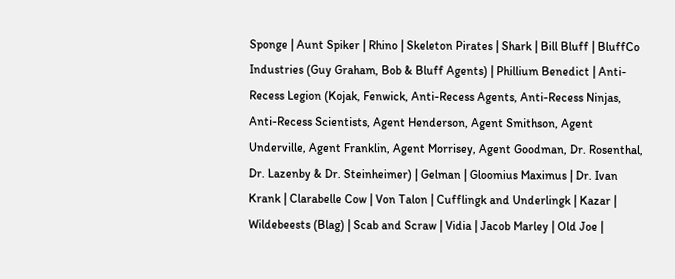Sponge | Aunt Spiker | Rhino | Skeleton Pirates | Shark | Bill Bluff | BluffCo Industries (Guy Graham, Bob & Bluff Agents) | Phillium Benedict | Anti-Recess Legion (Kojak, Fenwick, Anti-Recess Agents, Anti-Recess Ninjas, Anti-Recess Scientists, Agent Henderson, Agent Smithson, Agent Underville, Agent Franklin, Agent Morrisey, Agent Goodman, Dr. Rosenthal, Dr. Lazenby & Dr. Steinheimer) | Gelman | Gloomius Maximus | Dr. Ivan Krank | Clarabelle Cow | Von Talon | Cufflingk and Underlingk | Kazar | Wildebeests (Blag) | Scab and Scraw | Vidia | Jacob Marley | Old Joe |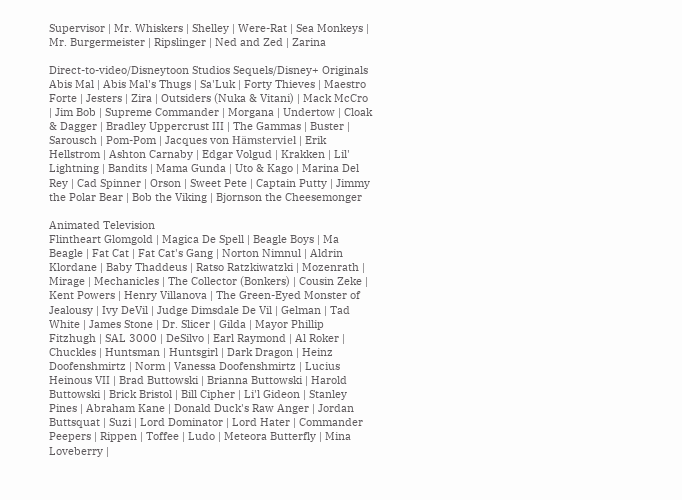Supervisor | Mr. Whiskers | Shelley | Were-Rat | Sea Monkeys | Mr. Burgermeister | Ripslinger | Ned and Zed | Zarina

Direct-to-video/Disneytoon Studios Sequels/Disney+ Originals
Abis Mal | Abis Mal's Thugs | Sa'Luk | Forty Thieves | Maestro Forte | Jesters | Zira | Outsiders (Nuka & Vitani) | Mack McCro | Jim Bob | Supreme Commander | Morgana | Undertow | Cloak & Dagger | Bradley Uppercrust III | The Gammas | Buster | Sarousch | Pom-Pom | Jacques von Hämsterviel | Erik Hellstrom | Ashton Carnaby | Edgar Volgud | Krakken | Lil' Lightning | Bandits | Mama Gunda | Uto & Kago | Marina Del Rey | Cad Spinner | Orson | Sweet Pete | Captain Putty | Jimmy the Polar Bear | Bob the Viking | Bjornson the Cheesemonger

Animated Television
Flintheart Glomgold | Magica De Spell | Beagle Boys | Ma Beagle | Fat Cat | Fat Cat's Gang | Norton Nimnul | Aldrin Klordane | Baby Thaddeus | Ratso Ratzkiwatzki | Mozenrath | Mirage | Mechanicles | The Collector (Bonkers) | Cousin Zeke | Kent Powers | Henry Villanova | The Green-Eyed Monster of Jealousy | Ivy DeVil | Judge Dimsdale De Vil | Gelman | Tad White | James Stone | Dr. Slicer | Gilda | Mayor Phillip Fitzhugh | SAL 3000 | DeSilvo | Earl Raymond | Al Roker | Chuckles | Huntsman | Huntsgirl | Dark Dragon | Heinz Doofenshmirtz | Norm | Vanessa Doofenshmirtz | Lucius Heinous VII | Brad Buttowski | Brianna Buttowski | Harold Buttowski | Brick Bristol | Bill Cipher | Li'l Gideon | Stanley Pines | Abraham Kane | Donald Duck's Raw Anger | Jordan Buttsquat | Suzi | Lord Dominator | Lord Hater | Commander Peepers | Rippen | Toffee | Ludo | Meteora Butterfly | Mina Loveberry |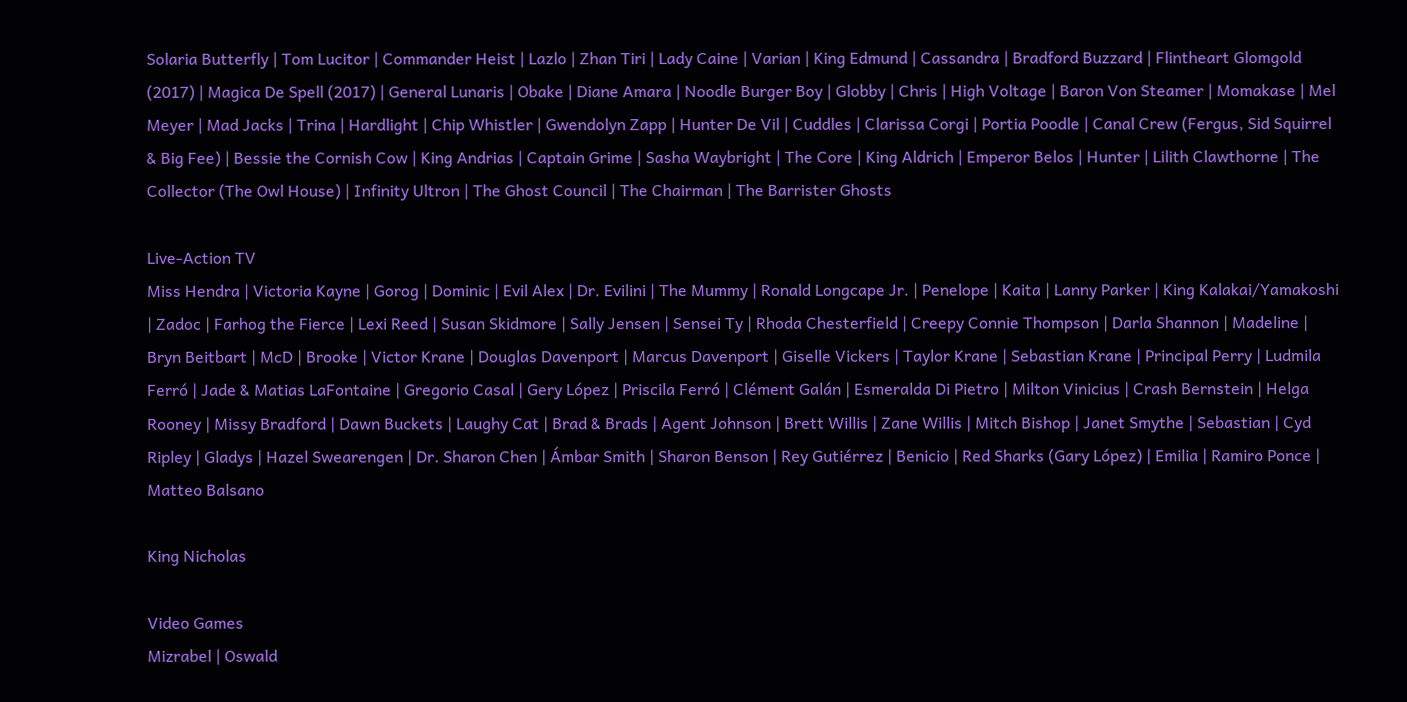Solaria Butterfly | Tom Lucitor | Commander Heist | Lazlo | Zhan Tiri | Lady Caine | Varian | King Edmund | Cassandra | Bradford Buzzard | Flintheart Glomgold (2017) | Magica De Spell (2017) | General Lunaris | Obake | Diane Amara | Noodle Burger Boy | Globby | Chris | High Voltage | Baron Von Steamer | Momakase | Mel Meyer | Mad Jacks | Trina | Hardlight | Chip Whistler | Gwendolyn Zapp | Hunter De Vil | Cuddles | Clarissa Corgi | Portia Poodle | Canal Crew (Fergus, Sid Squirrel & Big Fee) | Bessie the Cornish Cow | King Andrias | Captain Grime | Sasha Waybright | The Core | King Aldrich | Emperor Belos | Hunter | Lilith Clawthorne | The Collector (The Owl House) | Infinity Ultron | The Ghost Council | The Chairman | The Barrister Ghosts

Live-Action TV
Miss Hendra | Victoria Kayne | Gorog | Dominic | Evil Alex | Dr. Evilini | The Mummy | Ronald Longcape Jr. | Penelope | Kaita | Lanny Parker | King Kalakai/Yamakoshi | Zadoc | Farhog the Fierce | Lexi Reed | Susan Skidmore | Sally Jensen | Sensei Ty | Rhoda Chesterfield | Creepy Connie Thompson | Darla Shannon | Madeline | Bryn Beitbart | McD | Brooke | Victor Krane | Douglas Davenport | Marcus Davenport | Giselle Vickers | Taylor Krane | Sebastian Krane | Principal Perry | Ludmila Ferró | Jade & Matias LaFontaine | Gregorio Casal | Gery López | Priscila Ferró | Clément Galán | Esmeralda Di Pietro | Milton Vinicius | Crash Bernstein | Helga Rooney | Missy Bradford | Dawn Buckets | Laughy Cat | Brad & Brads | Agent Johnson | Brett Willis | Zane Willis | Mitch Bishop | Janet Smythe | Sebastian | Cyd Ripley | Gladys | Hazel Swearengen | Dr. Sharon Chen | Ámbar Smith | Sharon Benson | Rey Gutiérrez | Benicio | Red Sharks (Gary López) | Emilia | Ramiro Ponce | Matteo Balsano

King Nicholas

Video Games
Mizrabel | Oswald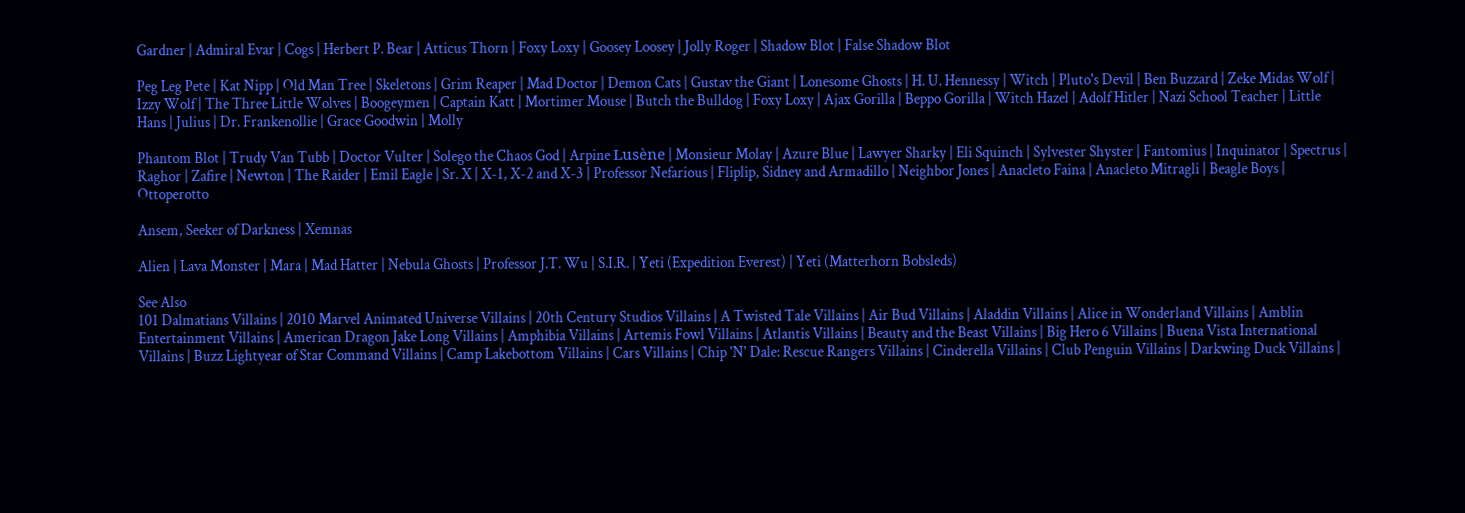Gardner | Admiral Evar | Cogs | Herbert P. Bear | Atticus Thorn | Foxy Loxy | Goosey Loosey | Jolly Roger | Shadow Blot | False Shadow Blot

Peg Leg Pete | Kat Nipp | Old Man Tree | Skeletons | Grim Reaper | Mad Doctor | Demon Cats | Gustav the Giant | Lonesome Ghosts | H. U. Hennessy | Witch | Pluto's Devil | Ben Buzzard | Zeke Midas Wolf | Izzy Wolf | The Three Little Wolves | Boogeymen | Captain Katt | Mortimer Mouse | Butch the Bulldog | Foxy Loxy | Ajax Gorilla | Beppo Gorilla | Witch Hazel | Adolf Hitler | Nazi School Teacher | Little Hans | Julius | Dr. Frankenollie | Grace Goodwin | Molly

Phantom Blot | Trudy Van Tubb | Doctor Vulter | Solego the Chaos God | Arpine Lusène | Monsieur Molay | Azure Blue | Lawyer Sharky | Eli Squinch | Sylvester Shyster | Fantomius | Inquinator | Spectrus | Raghor | Zafire | Newton | The Raider | Emil Eagle | Sr. X | X-1, X-2 and X-3 | Professor Nefarious | Fliplip, Sidney and Armadillo | Neighbor Jones | Anacleto Faina | Anacleto Mitragli | Beagle Boys | Ottoperotto

Ansem, Seeker of Darkness | Xemnas

Alien | Lava Monster | Mara | Mad Hatter | Nebula Ghosts | Professor J.T. Wu | S.I.R. | Yeti (Expedition Everest) | Yeti (Matterhorn Bobsleds)

See Also
101 Dalmatians Villains | 2010 Marvel Animated Universe Villains | 20th Century Studios Villains | A Twisted Tale Villains | Air Bud Villains | Aladdin Villains | Alice in Wonderland Villains | Amblin Entertainment Villains | American Dragon Jake Long Villains | Amphibia Villains | Artemis Fowl Villains | Atlantis Villains | Beauty and the Beast Villains | Big Hero 6 Villains | Buena Vista International Villains | Buzz Lightyear of Star Command Villains | Camp Lakebottom Villains | Cars Villains | Chip 'N' Dale: Rescue Rangers Villains | Cinderella Villains | Club Penguin Villains | Darkwing Duck Villains |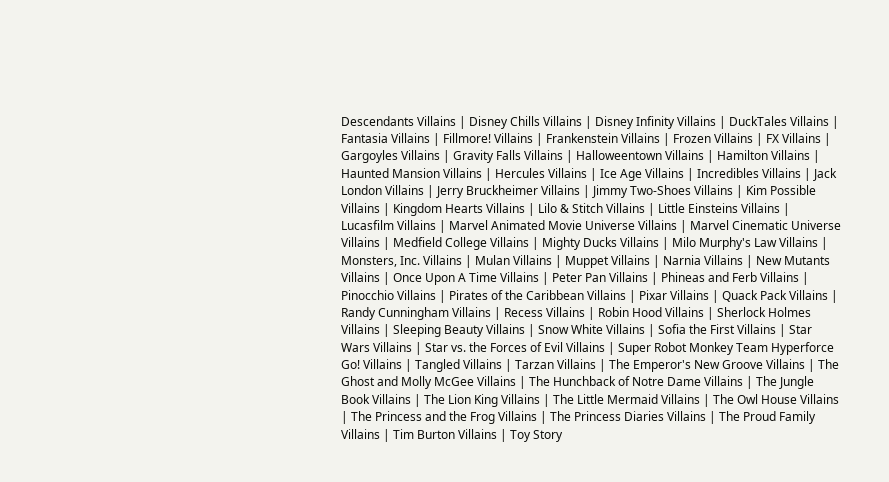Descendants Villains | Disney Chills Villains | Disney Infinity Villains | DuckTales Villains | Fantasia Villains | Fillmore! Villains | Frankenstein Villains | Frozen Villains | FX Villains | Gargoyles Villains | Gravity Falls Villains | Halloweentown Villains | Hamilton Villains | Haunted Mansion Villains | Hercules Villains | Ice Age Villains | Incredibles Villains | Jack London Villains | Jerry Bruckheimer Villains | Jimmy Two-Shoes Villains | Kim Possible Villains | Kingdom Hearts Villains | Lilo & Stitch Villains | Little Einsteins Villains | Lucasfilm Villains | Marvel Animated Movie Universe Villains | Marvel Cinematic Universe Villains | Medfield College Villains | Mighty Ducks Villains | Milo Murphy's Law Villains | Monsters, Inc. Villains | Mulan Villains | Muppet Villains | Narnia Villains | New Mutants Villains | Once Upon A Time Villains | Peter Pan Villains | Phineas and Ferb Villains | Pinocchio Villains | Pirates of the Caribbean Villains | Pixar Villains | Quack Pack Villains | Randy Cunningham Villains | Recess Villains | Robin Hood Villains | Sherlock Holmes Villains | Sleeping Beauty Villains | Snow White Villains | Sofia the First Villains | Star Wars Villains | Star vs. the Forces of Evil Villains | Super Robot Monkey Team Hyperforce Go! Villains | Tangled Villains | Tarzan Villains | The Emperor's New Groove Villains | The Ghost and Molly McGee Villains | The Hunchback of Notre Dame Villains | The Jungle Book Villains | The Lion King Villains | The Little Mermaid Villains | The Owl House Villains | The Princess and the Frog Villains | The Princess Diaries Villains | The Proud Family Villains | Tim Burton Villains | Toy Story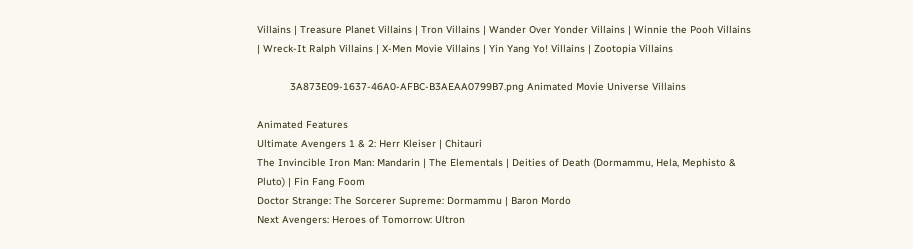Villains | Treasure Planet Villains | Tron Villains | Wander Over Yonder Villains | Winnie the Pooh Villains | Wreck-It Ralph Villains | X-Men Movie Villains | Yin Yang Yo! Villains | Zootopia Villains

           3A873E09-1637-46A0-AFBC-B3AEAA0799B7.png Animated Movie Universe Villains

Animated Features
Ultimate Avengers 1 & 2: Herr Kleiser | Chitauri
The Invincible Iron Man: Mandarin | The Elementals | Deities of Death (Dormammu, Hela, Mephisto & Pluto) | Fin Fang Foom
Doctor Strange: The Sorcerer Supreme: Dormammu | Baron Mordo
Next Avengers: Heroes of Tomorrow: Ultron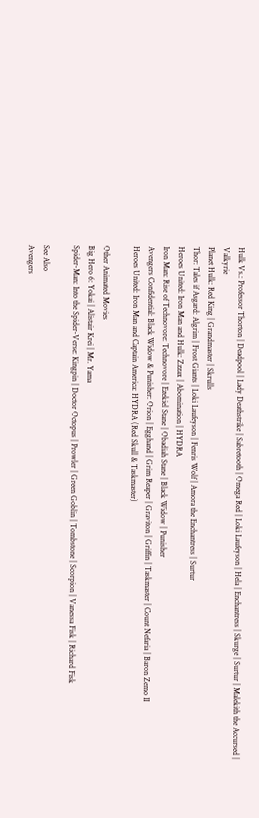Hulk Vs.: Professor Thorton | Deadpool | Lady Deathstrike | Sabretooth | Omega Red | Loki Laufeyson | Hela | Enchantress | Skurge | Surtur | Malekith the Accursed | Valkyrie
Planet Hulk: Red King | Grandmaster | Skrulls
Thor: Tales if Asgard: Algrim | Frost Giants | Loki Laufeyson | Fenris Wolf | Amora the Enchantress | Surtur
Heroes United: Iron Man and Hulk: Zzzax | Abomination | HYDRA
Iron Man: Rise of Technovore: Technovore | Ezekiel Stane | Obadiah Stane | Black Widow | Punisher
Avengers Confidential: Black Widow & Punisher: Orion | Egghand | Grim Reaper | Graviton | Griffin | Taskmaster | Count Nefaria | Baron Zemo II
Heroes United: Iron Man and Captain America: HYDRA (Red Skull & Taskmaster)

Other Animated Movies
Big Hero 6: Yokai | Alistair Krei | Mr. Yama
Spider-Man: Into the Spider-Verse: Kingpin | Doctor Octopus | Prowler | Green Goblin | Tombstone | Scorpion | Vanessa Fisk | Richard Fisk

See Also
Avengers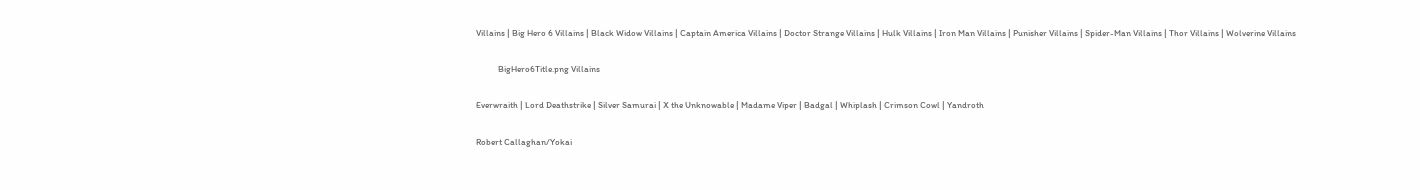Villains | Big Hero 6 Villains | Black Widow Villains | Captain America Villains | Doctor Strange Villains | Hulk Villains | Iron Man Villains | Punisher Villains | Spider-Man Villains | Thor Villains | Wolverine Villains

           BigHero6Title.png Villains

Everwraith | Lord Deathstrike | Silver Samurai | X the Unknowable | Madame Viper | Badgal | Whiplash | Crimson Cowl | Yandroth

Robert Callaghan/Yokai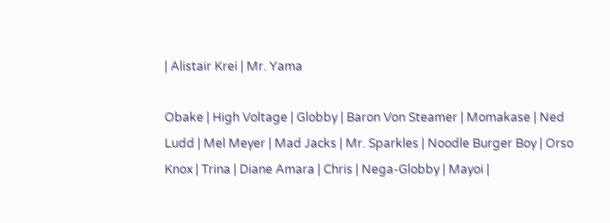| Alistair Krei | Mr. Yama

Obake | High Voltage | Globby | Baron Von Steamer | Momakase | Ned Ludd | Mel Meyer | Mad Jacks | Mr. Sparkles | Noodle Burger Boy | Orso Knox | Trina | Diane Amara | Chris | Nega-Globby | Mayoi |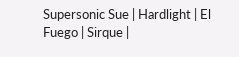Supersonic Sue | Hardlight | El Fuego | Sirque |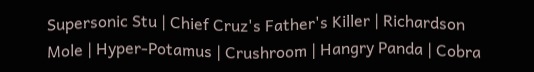Supersonic Stu | Chief Cruz's Father's Killer | Richardson Mole | Hyper-Potamus | Crushroom | Hangry Panda | Cobra